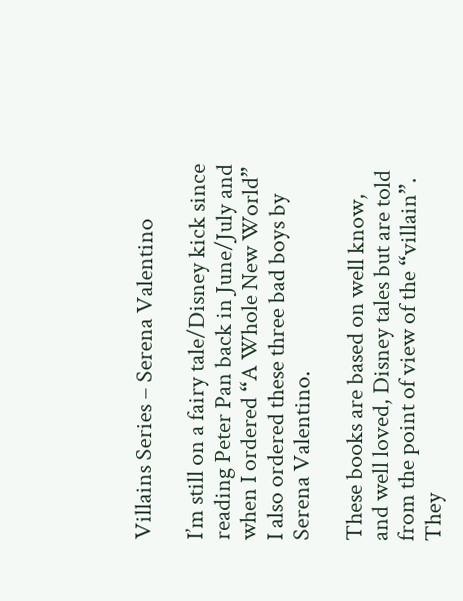Villains Series – Serena Valentino

I’m still on a fairy tale/Disney kick since reading Peter Pan back in June/July and when I ordered “A Whole New World” I also ordered these three bad boys by Serena Valentino.

These books are based on well know, and well loved, Disney tales but are told from the point of view of the “villain”. They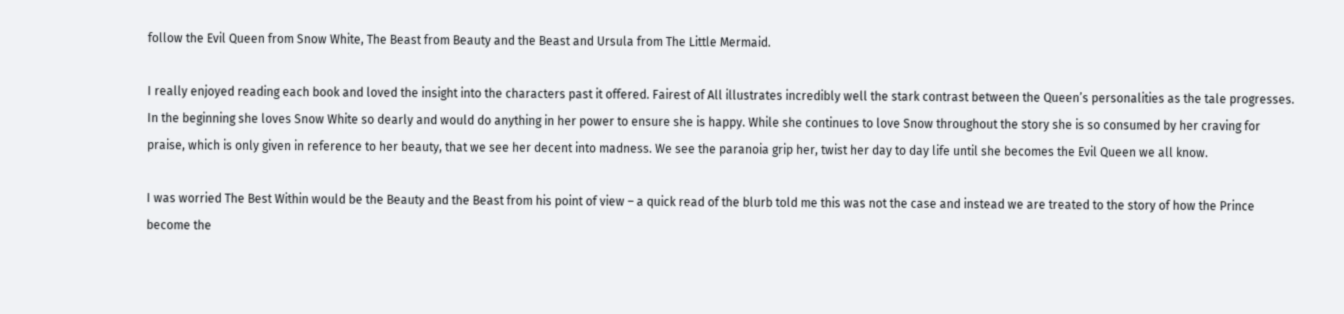follow the Evil Queen from Snow White, The Beast from Beauty and the Beast and Ursula from The Little Mermaid.

I really enjoyed reading each book and loved the insight into the characters past it offered. Fairest of All illustrates incredibly well the stark contrast between the Queen’s personalities as the tale progresses. In the beginning she loves Snow White so dearly and would do anything in her power to ensure she is happy. While she continues to love Snow throughout the story she is so consumed by her craving for praise, which is only given in reference to her beauty, that we see her decent into madness. We see the paranoia grip her, twist her day to day life until she becomes the Evil Queen we all know.

I was worried The Best Within would be the Beauty and the Beast from his point of view – a quick read of the blurb told me this was not the case and instead we are treated to the story of how the Prince become the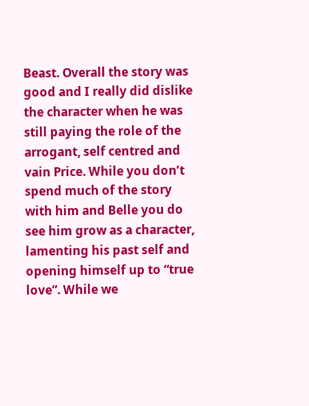Beast. Overall the story was good and I really did dislike the character when he was still paying the role of the arrogant, self centred and vain Price. While you don’t spend much of the story with him and Belle you do see him grow as a character, lamenting his past self and opening himself up to “true love”. While we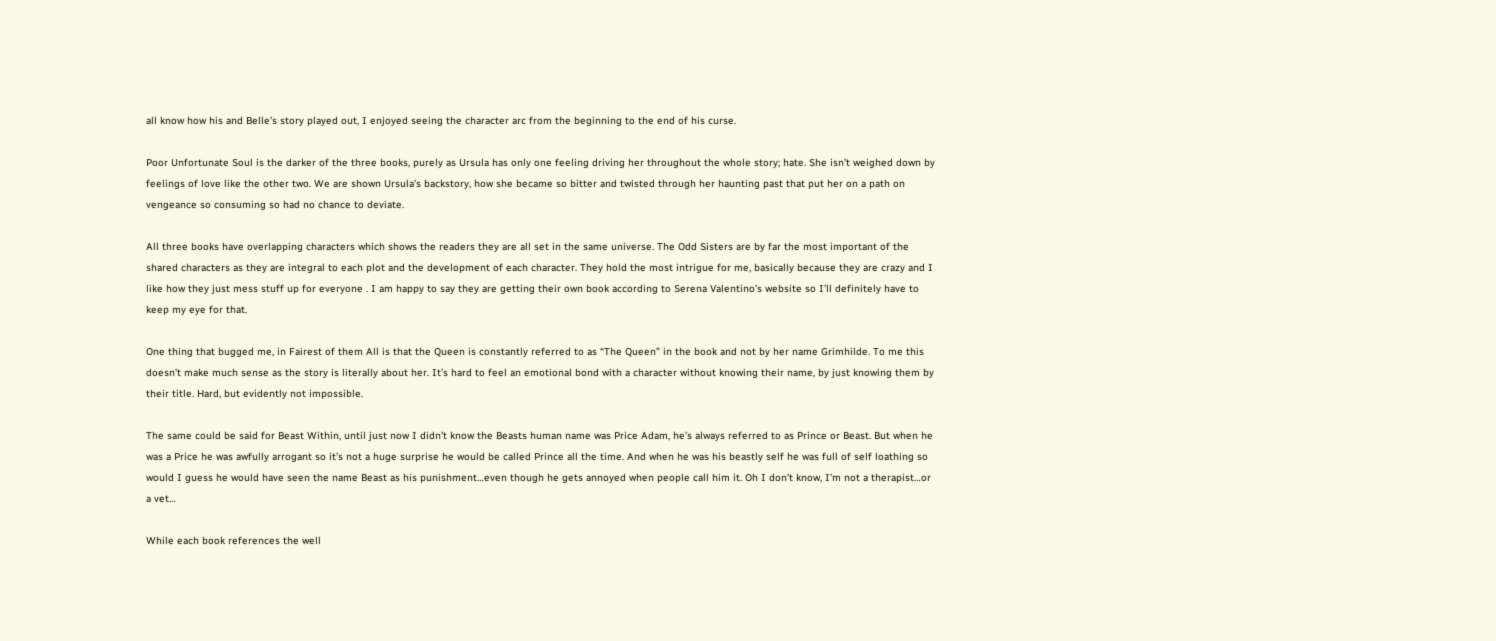all know how his and Belle’s story played out, I enjoyed seeing the character arc from the beginning to the end of his curse.

Poor Unfortunate Soul is the darker of the three books, purely as Ursula has only one feeling driving her throughout the whole story; hate. She isn’t weighed down by feelings of love like the other two. We are shown Ursula’s backstory, how she became so bitter and twisted through her haunting past that put her on a path on vengeance so consuming so had no chance to deviate.

All three books have overlapping characters which shows the readers they are all set in the same universe. The Odd Sisters are by far the most important of the shared characters as they are integral to each plot and the development of each character. They hold the most intrigue for me, basically because they are crazy and I like how they just mess stuff up for everyone . I am happy to say they are getting their own book according to Serena Valentino’s website so I’ll definitely have to keep my eye for that.

One thing that bugged me, in Fairest of them All is that the Queen is constantly referred to as “The Queen” in the book and not by her name Grimhilde. To me this doesn’t make much sense as the story is literally about her. It’s hard to feel an emotional bond with a character without knowing their name, by just knowing them by their title. Hard, but evidently not impossible.

The same could be said for Beast Within, until just now I didn’t know the Beasts human name was Price Adam, he’s always referred to as Prince or Beast. But when he was a Price he was awfully arrogant so it’s not a huge surprise he would be called Prince all the time. And when he was his beastly self he was full of self loathing so would I guess he would have seen the name Beast as his punishment…even though he gets annoyed when people call him it. Oh I don’t know, I’m not a therapist…or a vet…

While each book references the well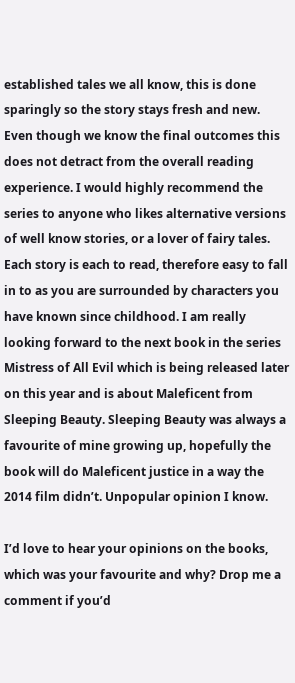established tales we all know, this is done sparingly so the story stays fresh and new. Even though we know the final outcomes this does not detract from the overall reading experience. I would highly recommend the series to anyone who likes alternative versions of well know stories, or a lover of fairy tales. Each story is each to read, therefore easy to fall in to as you are surrounded by characters you have known since childhood. I am really looking forward to the next book in the series Mistress of All Evil which is being released later on this year and is about Maleficent from Sleeping Beauty. Sleeping Beauty was always a favourite of mine growing up, hopefully the book will do Maleficent justice in a way the 2014 film didn’t. Unpopular opinion I know.

I’d love to hear your opinions on the books, which was your favourite and why? Drop me a comment if you’d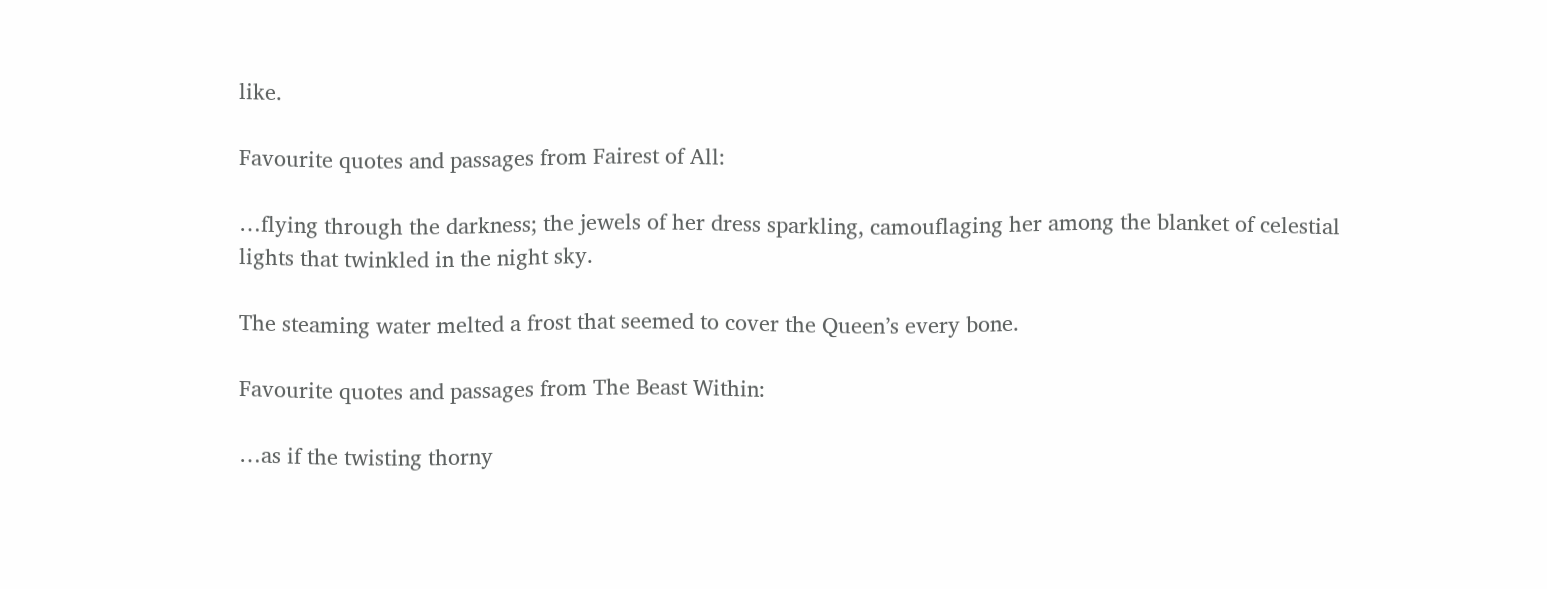like.

Favourite quotes and passages from Fairest of All:

…flying through the darkness; the jewels of her dress sparkling, camouflaging her among the blanket of celestial lights that twinkled in the night sky.

The steaming water melted a frost that seemed to cover the Queen’s every bone.

Favourite quotes and passages from The Beast Within:

…as if the twisting thorny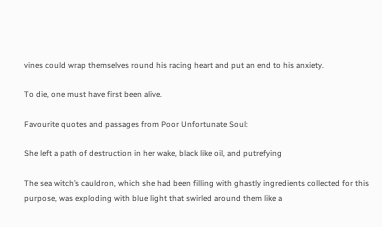vines could wrap themselves round his racing heart and put an end to his anxiety.

To die, one must have first been alive.

Favourite quotes and passages from Poor Unfortunate Soul:

She left a path of destruction in her wake, black like oil, and putrefying

The sea witch’s cauldron, which she had been filling with ghastly ingredients collected for this purpose, was exploding with blue light that swirled around them like a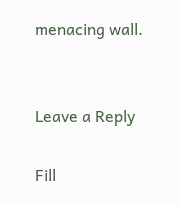menacing wall.


Leave a Reply

Fill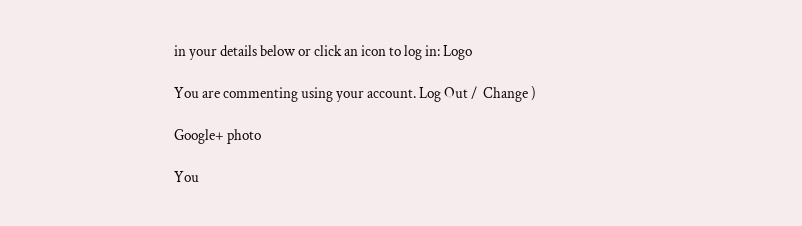in your details below or click an icon to log in: Logo

You are commenting using your account. Log Out /  Change )

Google+ photo

You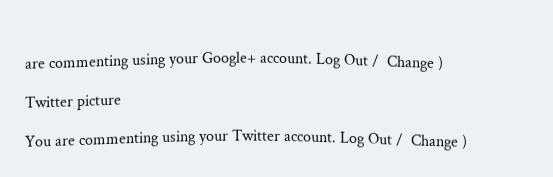are commenting using your Google+ account. Log Out /  Change )

Twitter picture

You are commenting using your Twitter account. Log Out /  Change )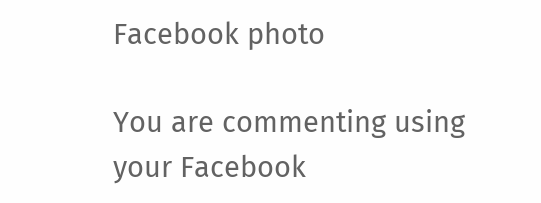Facebook photo

You are commenting using your Facebook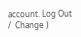account. Log Out /  Change )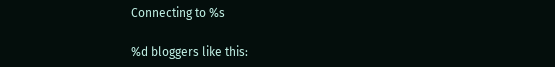Connecting to %s

%d bloggers like this: